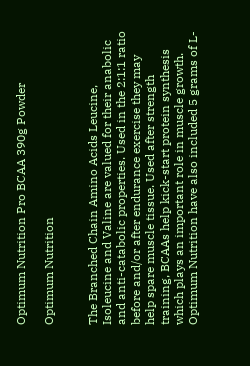Optimum Nutrition Pro BCAA 390g Powder

Optimum Nutrition


The Branched Chain Amino Acids Leucine, Isoleucine and Valine are valued for their anabolic and anti-catabolic properties. Used in the 2:1:1 ratio before and/or after endurance exercise they may help spare muscle tissue. Used after strength training, BCAAs help kick-start protein synthesis which plays an important role in muscle growth. Optimum Nutrition have also included 5 grams of L-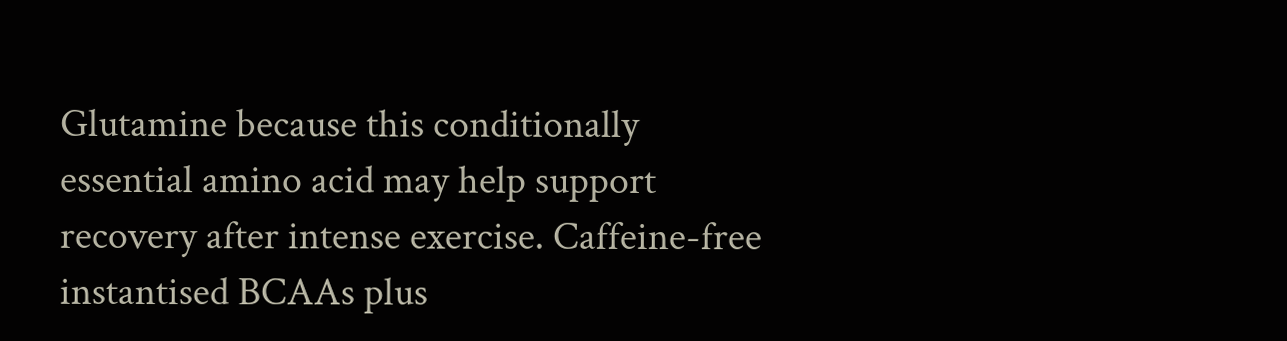Glutamine because this conditionally essential amino acid may help support recovery after intense exercise. Caffeine-free instantised BCAAs plus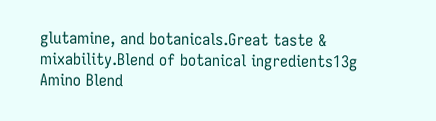glutamine, and botanicals.Great taste & mixability.Blend of botanical ingredients13g Amino Blend